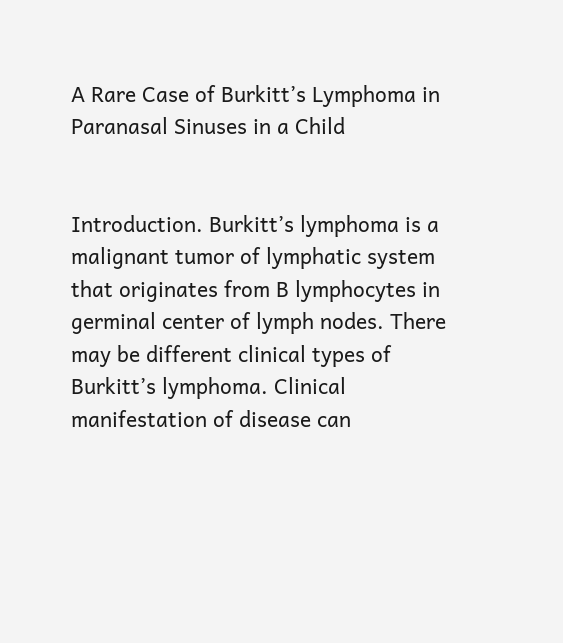A Rare Case of Burkitt’s Lymphoma in Paranasal Sinuses in a Child


Introduction. Burkitt’s lymphoma is a malignant tumor of lymphatic system that originates from B lymphocytes in germinal center of lymph nodes. There may be different clinical types of Burkitt’s lymphoma. Clinical manifestation of disease can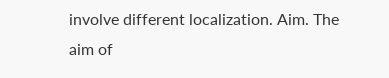involve different localization. Aim. The aim of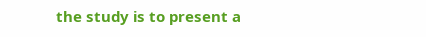the study is to present a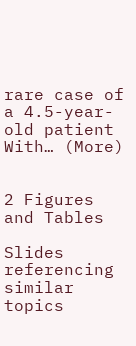rare case of a 4.5-year-old patient With… (More)


2 Figures and Tables

Slides referencing similar topics